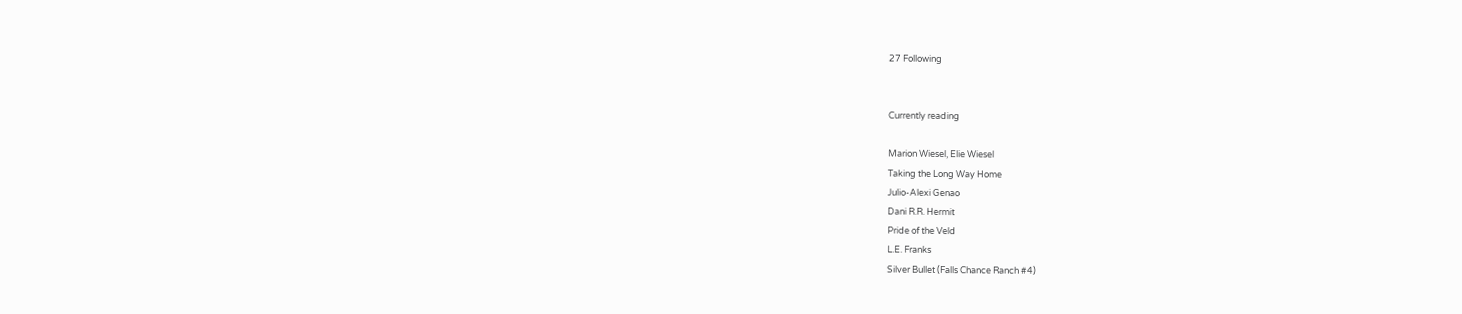27 Following


Currently reading

Marion Wiesel, Elie Wiesel
Taking the Long Way Home
Julio-Alexi Genao
Dani R.R. Hermit
Pride of the Veld
L.E. Franks
Silver Bullet (Falls Chance Ranch #4)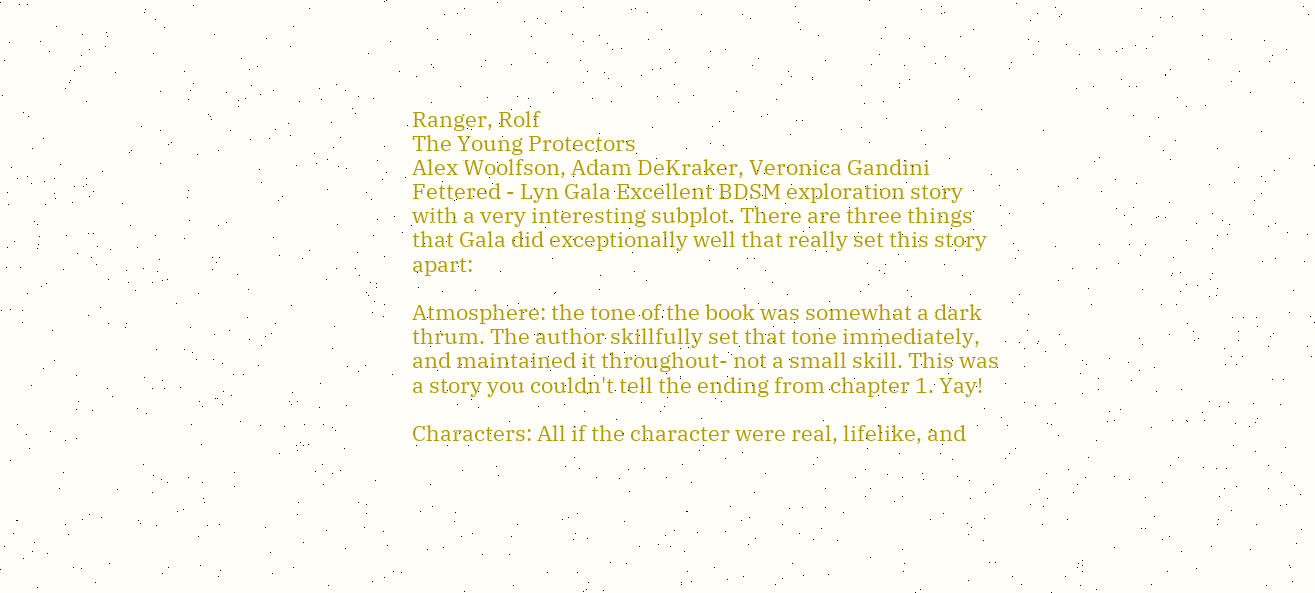Ranger, Rolf
The Young Protectors
Alex Woolfson, Adam DeKraker, Veronica Gandini
Fettered - Lyn Gala Excellent BDSM exploration story with a very interesting subplot. There are three things that Gala did exceptionally well that really set this story apart:

Atmosphere: the tone of the book was somewhat a dark thrum. The author skillfully set that tone immediately, and maintained it throughout- not a small skill. This was a story you couldn't tell the ending from chapter 1. Yay!

Characters: All if the character were real, lifelike, and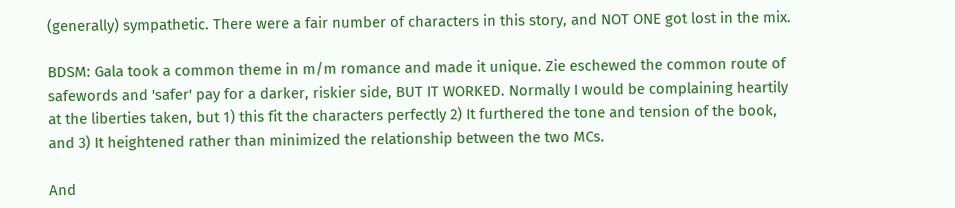(generally) sympathetic. There were a fair number of characters in this story, and NOT ONE got lost in the mix.

BDSM: Gala took a common theme in m/m romance and made it unique. Zie eschewed the common route of safewords and 'safer' pay for a darker, riskier side, BUT IT WORKED. Normally I would be complaining heartily at the liberties taken, but 1) this fit the characters perfectly 2) It furthered the tone and tension of the book, and 3) It heightened rather than minimized the relationship between the two MCs.

And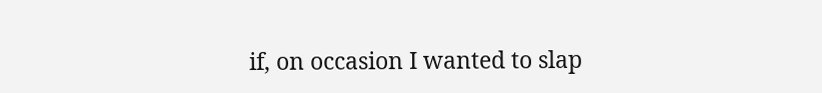if, on occasion I wanted to slap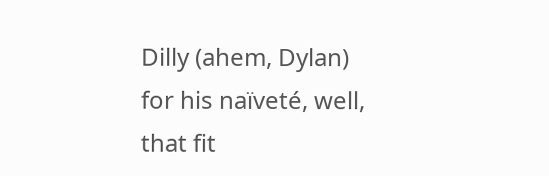Dilly (ahem, Dylan) for his naïveté, well, that fit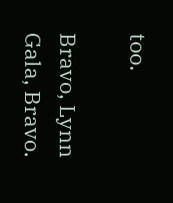too.

Bravo, Lynn Gala, Bravo.